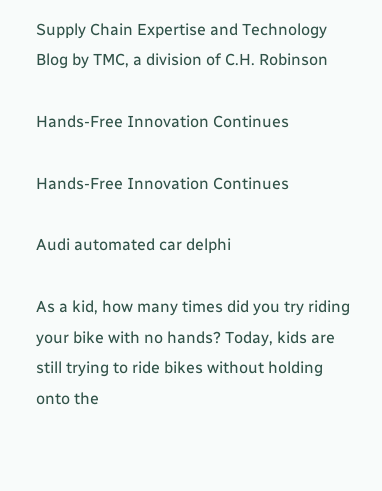Supply Chain Expertise and Technology Blog by TMC, a division of C.H. Robinson

Hands-Free Innovation Continues

Hands-Free Innovation Continues

Audi automated car delphi

As a kid, how many times did you try riding your bike with no hands? Today, kids are still trying to ride bikes without holding onto the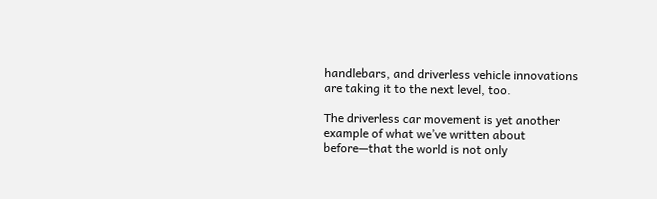handlebars, and driverless vehicle innovations are taking it to the next level, too.

The driverless car movement is yet another example of what we’ve written about before—that the world is not only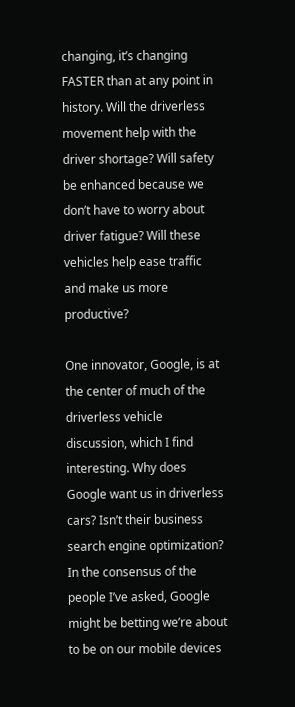changing, it’s changing FASTER than at any point in history. Will the driverless movement help with the driver shortage? Will safety be enhanced because we don’t have to worry about driver fatigue? Will these vehicles help ease traffic and make us more productive?

One innovator, Google, is at the center of much of the driverless vehicle discussion, which I find interesting. Why does Google want us in driverless cars? Isn’t their business search engine optimization? In the consensus of the people I’ve asked, Google might be betting we’re about to be on our mobile devices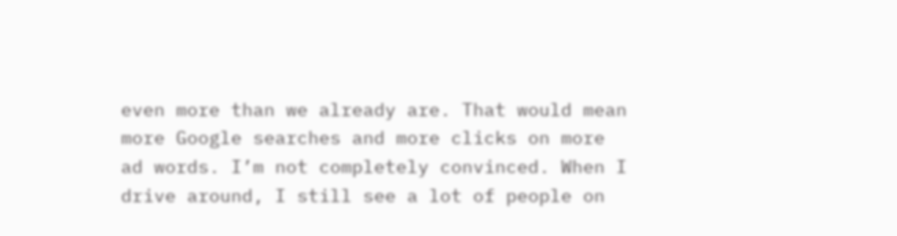even more than we already are. That would mean more Google searches and more clicks on more ad words. I’m not completely convinced. When I drive around, I still see a lot of people on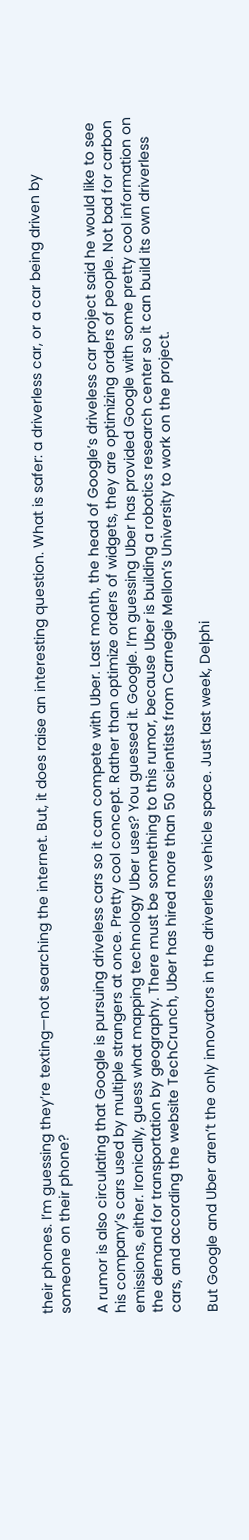their phones. I’m guessing they’re texting—not searching the internet. But, it does raise an interesting question. What is safer: a driverless car, or a car being driven by someone on their phone?

A rumor is also circulating that Google is pursuing driveless cars so it can compete with Uber. Last month, the head of Google’s driveless car project said he would like to see his company’s cars used by multiple strangers at once. Pretty cool concept. Rather than optimize orders of widgets, they are optimizing orders of people. Not bad for carbon emissions, either. Ironically, guess what mapping technology Uber uses? You guessed it. Google. I’m guessing Uber has provided Google with some pretty cool information on the demand for transportation by geography. There must be something to this rumor, because Uber is building a robotics research center so it can build its own driverless cars, and according the website TechCrunch, Uber has hired more than 50 scientists from Carnegie Mellon’s University to work on the project.

But Google and Uber aren’t the only innovators in the driverless vehicle space. Just last week, Delphi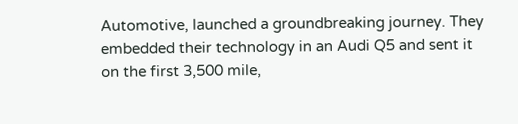Automotive, launched a groundbreaking journey. They embedded their technology in an Audi Q5 and sent it on the first 3,500 mile,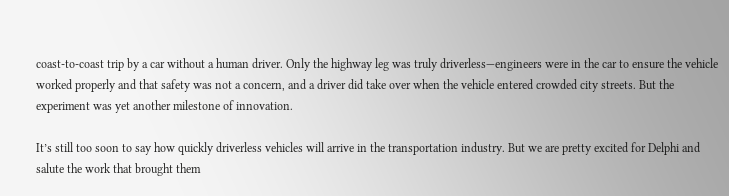coast-to-coast trip by a car without a human driver. Only the highway leg was truly driverless—engineers were in the car to ensure the vehicle worked properly and that safety was not a concern, and a driver did take over when the vehicle entered crowded city streets. But the experiment was yet another milestone of innovation.

It’s still too soon to say how quickly driverless vehicles will arrive in the transportation industry. But we are pretty excited for Delphi and salute the work that brought them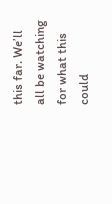this far. We’ll all be watching for what this could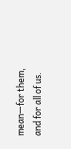mean—for them, and for all of us.